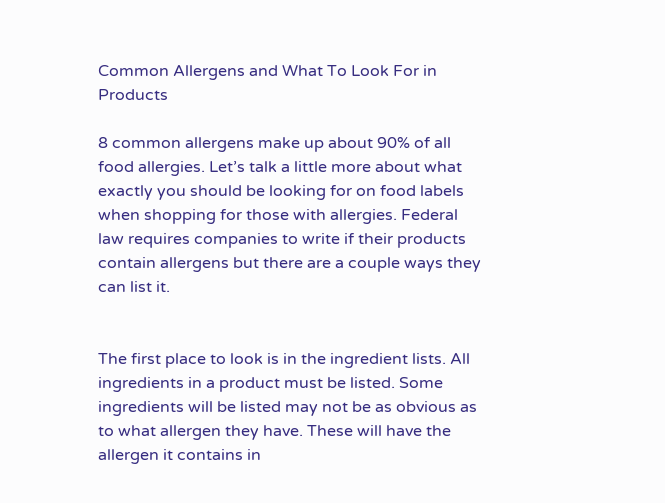Common Allergens and What To Look For in Products

8 common allergens make up about 90% of all food allergies. Let’s talk a little more about what exactly you should be looking for on food labels when shopping for those with allergies. Federal law requires companies to write if their products contain allergens but there are a couple ways they can list it.


The first place to look is in the ingredient lists. All ingredients in a product must be listed. Some ingredients will be listed may not be as obvious as to what allergen they have. These will have the allergen it contains in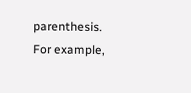parenthesis. For example,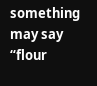something may say “flour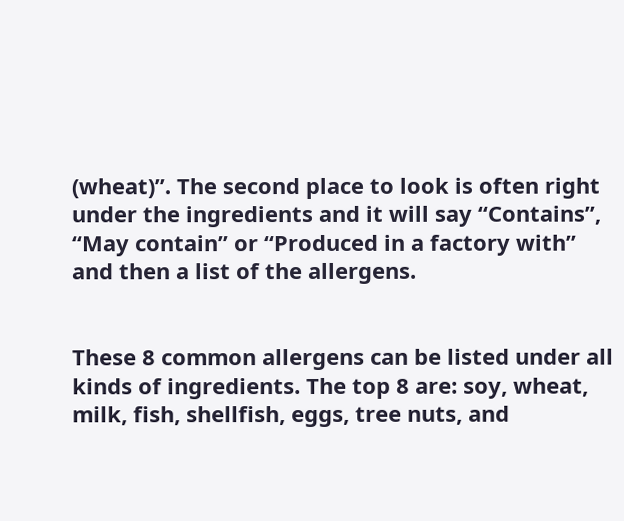(wheat)”. The second place to look is often right under the ingredients and it will say “Contains”, “May contain” or “Produced in a factory with” and then a list of the allergens.


These 8 common allergens can be listed under all kinds of ingredients. The top 8 are: soy, wheat, milk, fish, shellfish, eggs, tree nuts, and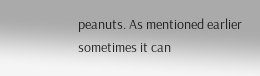peanuts. As mentioned earlier sometimes it can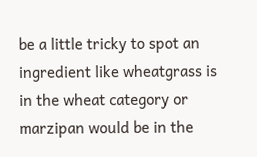be a little tricky to spot an ingredient like wheatgrass is in the wheat category or marzipan would be in the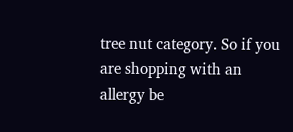tree nut category. So if you are shopping with an allergy be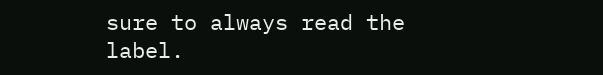sure to always read the label.